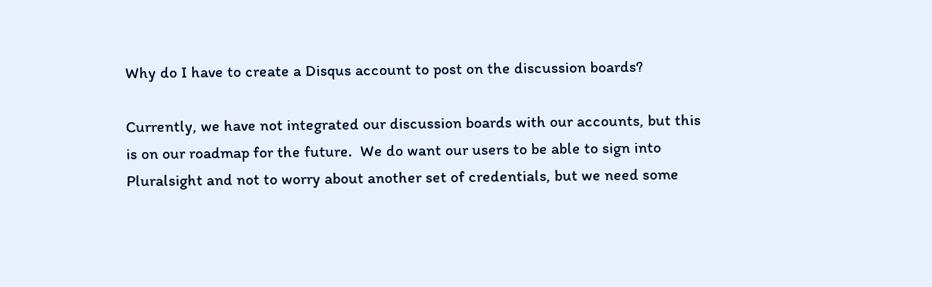Why do I have to create a Disqus account to post on the discussion boards?

Currently, we have not integrated our discussion boards with our accounts, but this is on our roadmap for the future.  We do want our users to be able to sign into Pluralsight and not to worry about another set of credentials, but we need some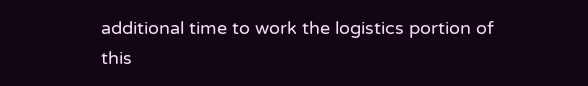additional time to work the logistics portion of this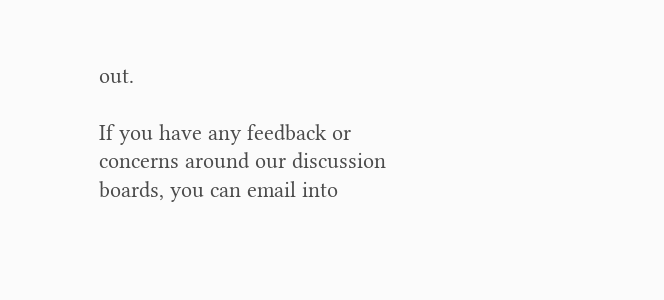out.

If you have any feedback or concerns around our discussion boards, you can email into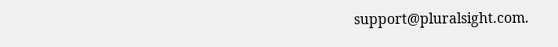support@pluralsight.com.